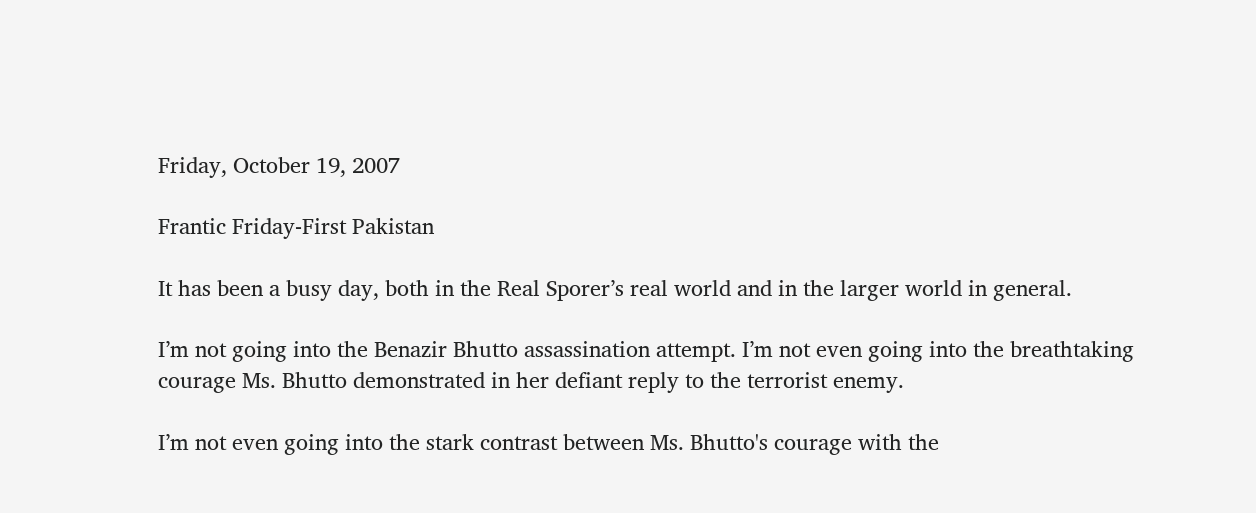Friday, October 19, 2007

Frantic Friday-First Pakistan

It has been a busy day, both in the Real Sporer’s real world and in the larger world in general.

I’m not going into the Benazir Bhutto assassination attempt. I’m not even going into the breathtaking courage Ms. Bhutto demonstrated in her defiant reply to the terrorist enemy.

I’m not even going into the stark contrast between Ms. Bhutto's courage with the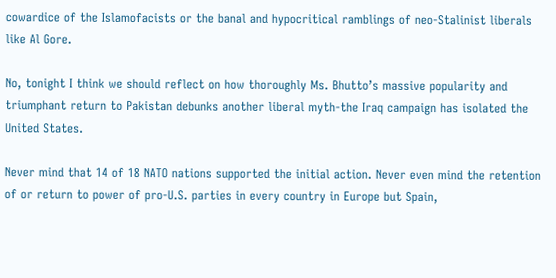cowardice of the Islamofacists or the banal and hypocritical ramblings of neo-Stalinist liberals like Al Gore.

No, tonight I think we should reflect on how thoroughly Ms. Bhutto’s massive popularity and triumphant return to Pakistan debunks another liberal myth-the Iraq campaign has isolated the United States.

Never mind that 14 of 18 NATO nations supported the initial action. Never even mind the retention of or return to power of pro-U.S. parties in every country in Europe but Spain,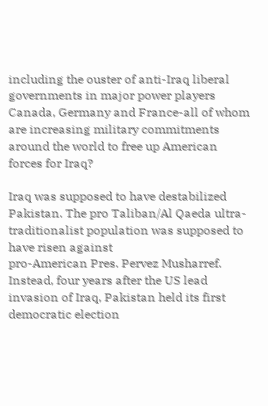including the ouster of anti-Iraq liberal governments in major power players Canada, Germany and France-all of whom are increasing military commitments around the world to free up American forces for Iraq?

Iraq was supposed to have destabilized Pakistan. The pro Taliban/Al Qaeda ultra-traditionalist population was supposed to have risen against
pro-American Pres. Pervez Musharref. Instead, four years after the US lead invasion of Iraq, Pakistan held its first democratic election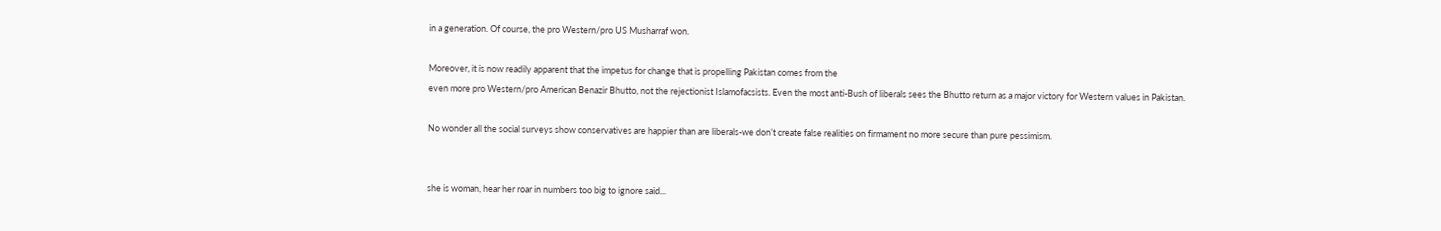in a generation. Of course, the pro Western/pro US Musharraf won.

Moreover, it is now readily apparent that the impetus for change that is propelling Pakistan comes from the
even more pro Western/pro American Benazir Bhutto, not the rejectionist Islamofacsists. Even the most anti-Bush of liberals sees the Bhutto return as a major victory for Western values in Pakistan.

No wonder all the social surveys show conservatives are happier than are liberals-we don’t create false realities on firmament no more secure than pure pessimism.


she is woman, hear her roar in numbers too big to ignore said...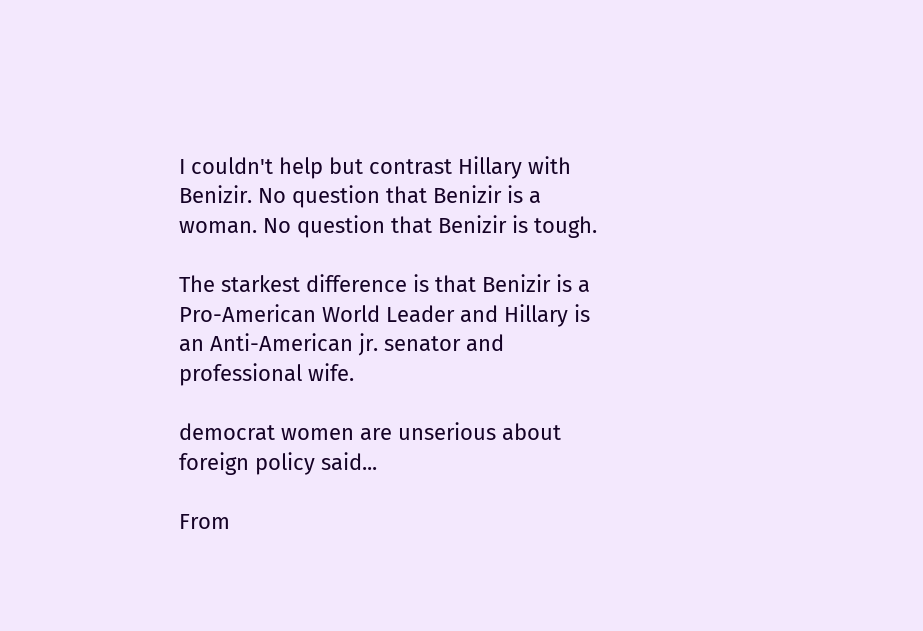I couldn't help but contrast Hillary with Benizir. No question that Benizir is a woman. No question that Benizir is tough.

The starkest difference is that Benizir is a Pro-American World Leader and Hillary is an Anti-American jr. senator and professional wife.

democrat women are unserious about foreign policy said...

From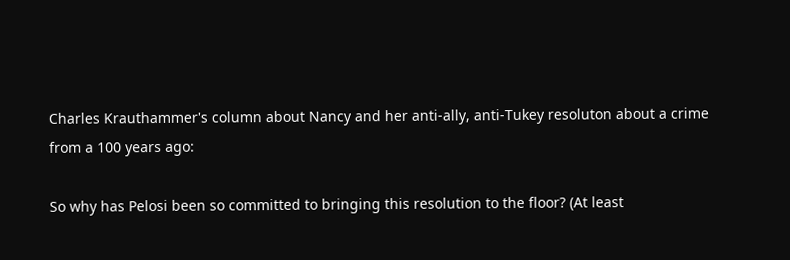Charles Krauthammer's column about Nancy and her anti-ally, anti-Tukey resoluton about a crime from a 100 years ago:

So why has Pelosi been so committed to bringing this resolution to the floor? (At least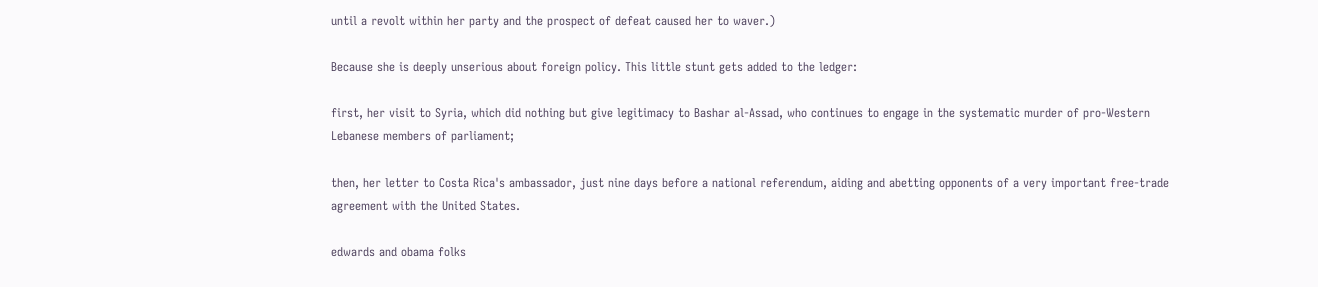until a revolt within her party and the prospect of defeat caused her to waver.)

Because she is deeply unserious about foreign policy. This little stunt gets added to the ledger:

first, her visit to Syria, which did nothing but give legitimacy to Bashar al-Assad, who continues to engage in the systematic murder of pro-Western Lebanese members of parliament;

then, her letter to Costa Rica's ambassador, just nine days before a national referendum, aiding and abetting opponents of a very important free-trade agreement with the United States.

edwards and obama folks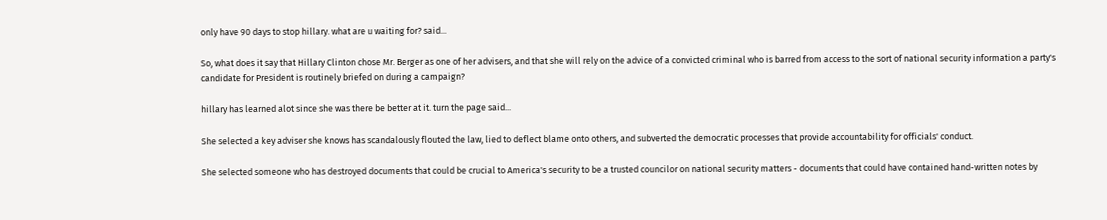only have 90 days to stop hillary. what are u waiting for? said...

So, what does it say that Hillary Clinton chose Mr. Berger as one of her advisers, and that she will rely on the advice of a convicted criminal who is barred from access to the sort of national security information a party's candidate for President is routinely briefed on during a campaign?

hillary has learned alot since she was there be better at it. turn the page said...

She selected a key adviser she knows has scandalously flouted the law, lied to deflect blame onto others, and subverted the democratic processes that provide accountability for officials' conduct.

She selected someone who has destroyed documents that could be crucial to America's security to be a trusted councilor on national security matters - documents that could have contained hand-written notes by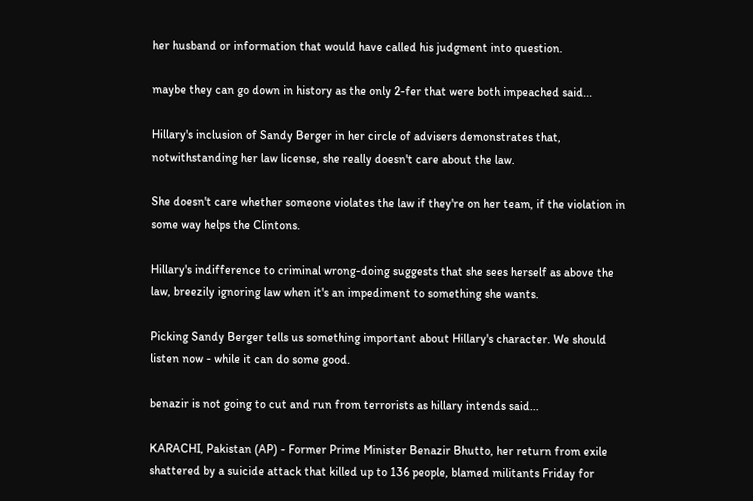her husband or information that would have called his judgment into question.

maybe they can go down in history as the only 2-fer that were both impeached said...

Hillary's inclusion of Sandy Berger in her circle of advisers demonstrates that, notwithstanding her law license, she really doesn't care about the law.

She doesn't care whether someone violates the law if they're on her team, if the violation in some way helps the Clintons.

Hillary's indifference to criminal wrong-doing suggests that she sees herself as above the law, breezily ignoring law when it's an impediment to something she wants.

Picking Sandy Berger tells us something important about Hillary's character. We should listen now - while it can do some good.

benazir is not going to cut and run from terrorists as hillary intends said...

KARACHI, Pakistan (AP) - Former Prime Minister Benazir Bhutto, her return from exile shattered by a suicide attack that killed up to 136 people, blamed militants Friday for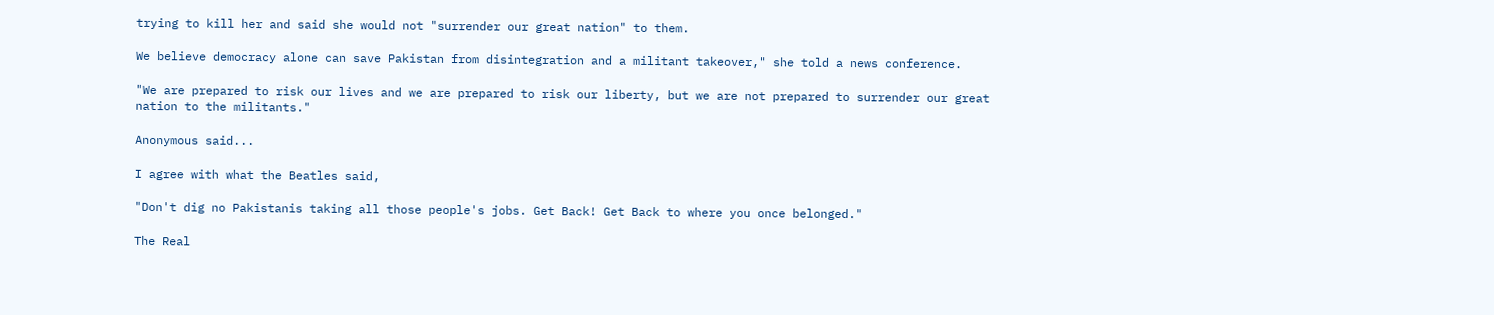trying to kill her and said she would not "surrender our great nation" to them.

We believe democracy alone can save Pakistan from disintegration and a militant takeover," she told a news conference.

"We are prepared to risk our lives and we are prepared to risk our liberty, but we are not prepared to surrender our great nation to the militants."

Anonymous said...

I agree with what the Beatles said,

"Don't dig no Pakistanis taking all those people's jobs. Get Back! Get Back to where you once belonged."

The Real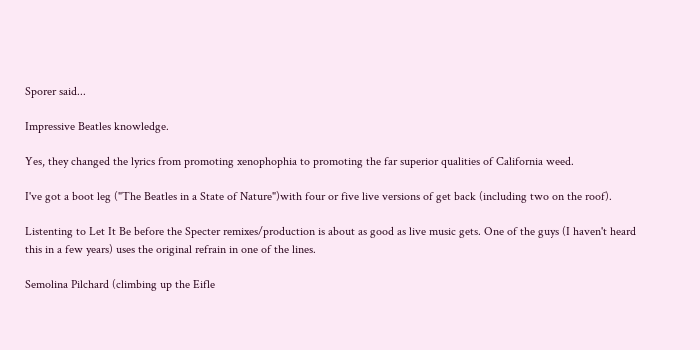Sporer said...

Impressive Beatles knowledge.

Yes, they changed the lyrics from promoting xenophophia to promoting the far superior qualities of California weed.

I've got a boot leg ("The Beatles in a State of Nature")with four or five live versions of get back (including two on the roof).

Listenting to Let It Be before the Specter remixes/production is about as good as live music gets. One of the guys (I haven't heard this in a few years) uses the original refrain in one of the lines.

Semolina Pilchard (climbing up the Eifle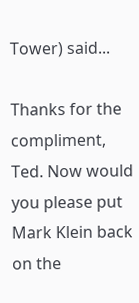Tower) said...

Thanks for the compliment, Ted. Now would you please put Mark Klein back on the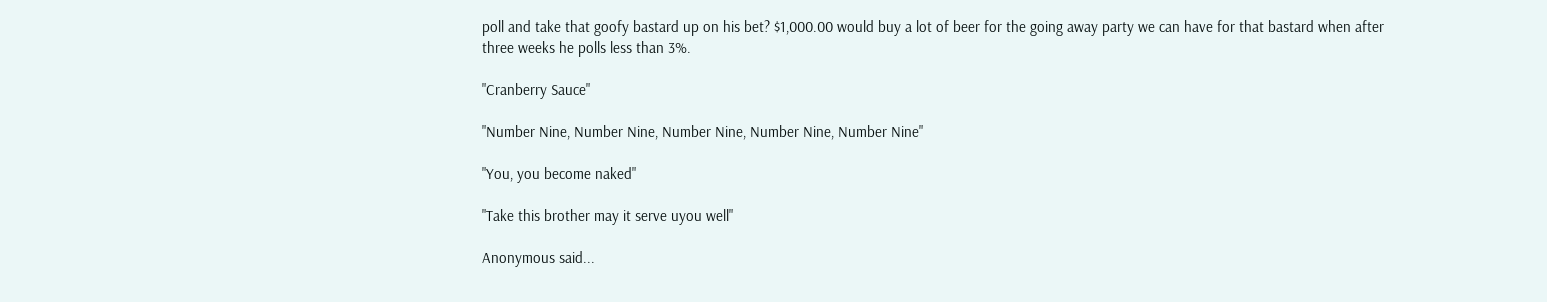poll and take that goofy bastard up on his bet? $1,000.00 would buy a lot of beer for the going away party we can have for that bastard when after three weeks he polls less than 3%.

"Cranberry Sauce"

"Number Nine, Number Nine, Number Nine, Number Nine, Number Nine"

"You, you become naked"

"Take this brother may it serve uyou well"

Anonymous said...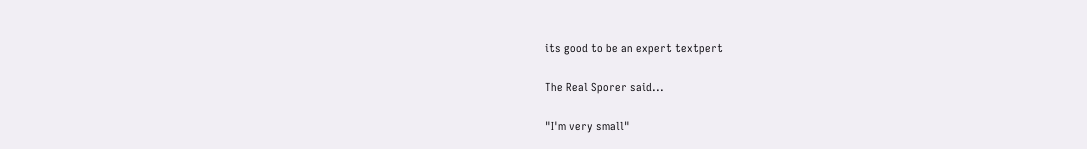its good to be an expert textpert

The Real Sporer said...

"I'm very small"